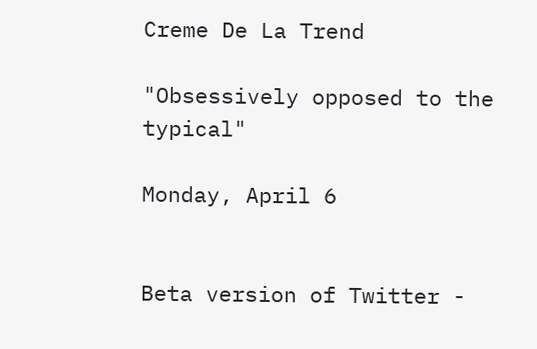Creme De La Trend

"Obsessively opposed to the typical"

Monday, April 6


Beta version of Twitter -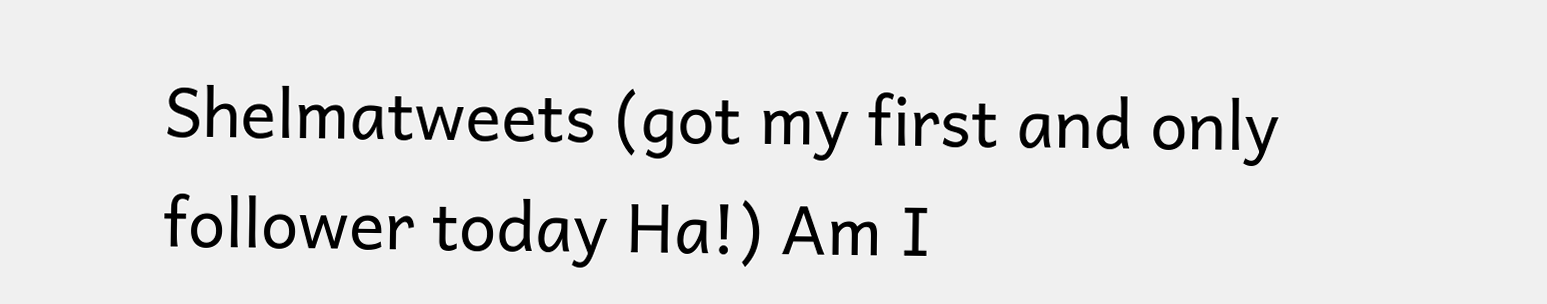Shelmatweets (got my first and only follower today Ha!) Am I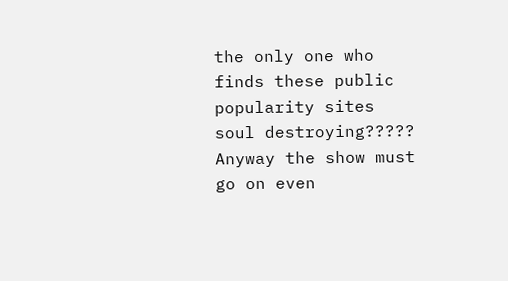the only one who finds these public popularity sites soul destroying????? Anyway the show must go on even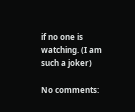if no one is watching. (I am such a joker)

No comments: